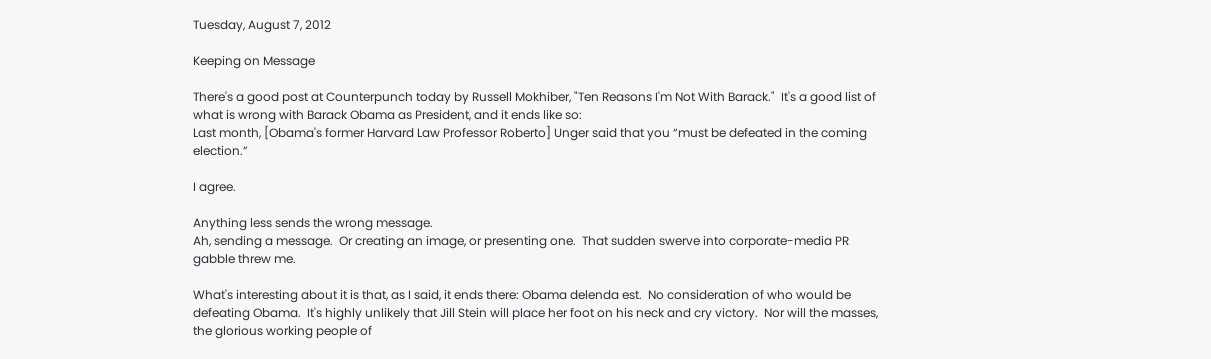Tuesday, August 7, 2012

Keeping on Message

There's a good post at Counterpunch today by Russell Mokhiber, "Ten Reasons I'm Not With Barack."  It's a good list of what is wrong with Barack Obama as President, and it ends like so:
Last month, [Obama's former Harvard Law Professor Roberto] Unger said that you “must be defeated in the coming election.”

I agree.

Anything less sends the wrong message.
Ah, sending a message.  Or creating an image, or presenting one.  That sudden swerve into corporate-media PR gabble threw me.

What's interesting about it is that, as I said, it ends there: Obama delenda est.  No consideration of who would be defeating Obama.  It's highly unlikely that Jill Stein will place her foot on his neck and cry victory.  Nor will the masses, the glorious working people of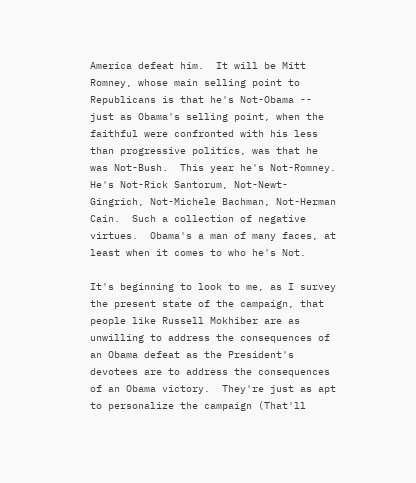America defeat him.  It will be Mitt Romney, whose main selling point to Republicans is that he's Not-Obama -- just as Obama's selling point, when the faithful were confronted with his less than progressive politics, was that he was Not-Bush.  This year he's Not-Romney.  He's Not-Rick Santorum, Not-Newt-Gingrich, Not-Michele Bachman, Not-Herman Cain.  Such a collection of negative virtues.  Obama's a man of many faces, at least when it comes to who he's Not.

It's beginning to look to me, as I survey the present state of the campaign, that people like Russell Mokhiber are as unwilling to address the consequences of an Obama defeat as the President's devotees are to address the consequences of an Obama victory.  They're just as apt to personalize the campaign (That'll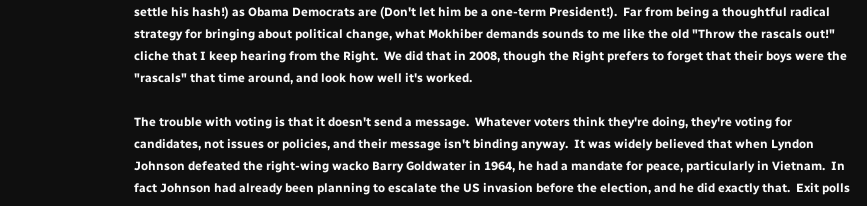settle his hash!) as Obama Democrats are (Don't let him be a one-term President!).  Far from being a thoughtful radical strategy for bringing about political change, what Mokhiber demands sounds to me like the old "Throw the rascals out!" cliche that I keep hearing from the Right.  We did that in 2008, though the Right prefers to forget that their boys were the "rascals" that time around, and look how well it's worked.

The trouble with voting is that it doesn't send a message.  Whatever voters think they're doing, they're voting for candidates, not issues or policies, and their message isn't binding anyway.  It was widely believed that when Lyndon Johnson defeated the right-wing wacko Barry Goldwater in 1964, he had a mandate for peace, particularly in Vietnam.  In fact Johnson had already been planning to escalate the US invasion before the election, and he did exactly that.  Exit polls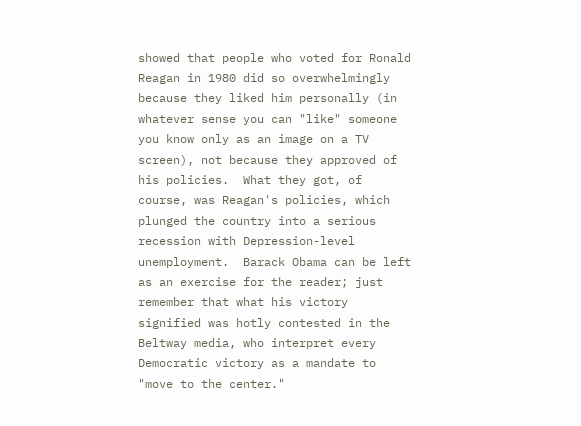showed that people who voted for Ronald Reagan in 1980 did so overwhelmingly because they liked him personally (in whatever sense you can "like" someone you know only as an image on a TV screen), not because they approved of his policies.  What they got, of course, was Reagan's policies, which plunged the country into a serious recession with Depression-level unemployment.  Barack Obama can be left as an exercise for the reader; just remember that what his victory signified was hotly contested in the Beltway media, who interpret every Democratic victory as a mandate to "move to the center."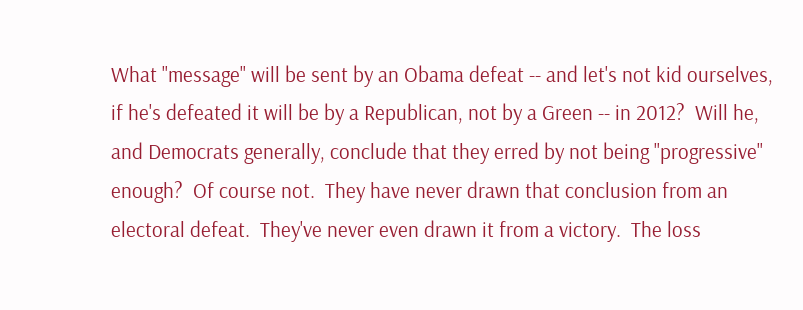What "message" will be sent by an Obama defeat -- and let's not kid ourselves, if he's defeated it will be by a Republican, not by a Green -- in 2012?  Will he, and Democrats generally, conclude that they erred by not being "progressive" enough?  Of course not.  They have never drawn that conclusion from an electoral defeat.  They've never even drawn it from a victory.  The loss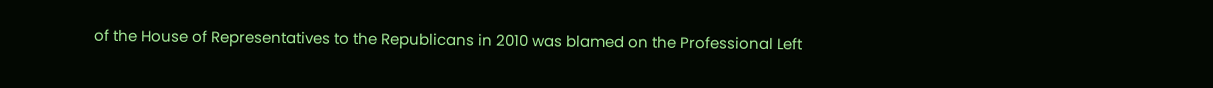of the House of Representatives to the Republicans in 2010 was blamed on the Professional Left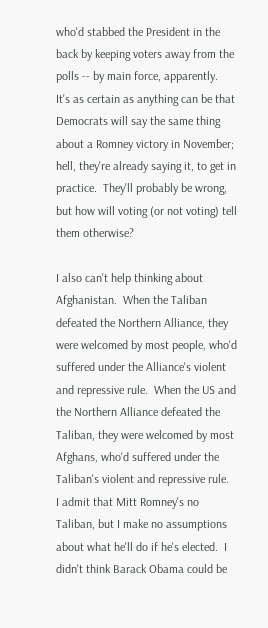who'd stabbed the President in the back by keeping voters away from the polls -- by main force, apparently.  It's as certain as anything can be that Democrats will say the same thing about a Romney victory in November; hell, they're already saying it, to get in practice.  They'll probably be wrong, but how will voting (or not voting) tell them otherwise?

I also can't help thinking about Afghanistan.  When the Taliban defeated the Northern Alliance, they were welcomed by most people, who'd suffered under the Alliance's violent and repressive rule.  When the US and the Northern Alliance defeated the Taliban, they were welcomed by most Afghans, who'd suffered under the Taliban's violent and repressive rule.  I admit that Mitt Romney's no Taliban, but I make no assumptions about what he'll do if he's elected.  I didn't think Barack Obama could be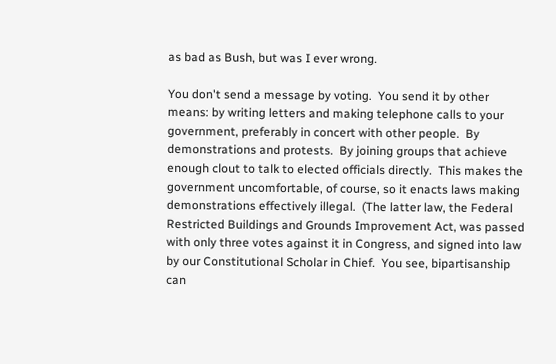as bad as Bush, but was I ever wrong.

You don't send a message by voting.  You send it by other means: by writing letters and making telephone calls to your government, preferably in concert with other people.  By demonstrations and protests.  By joining groups that achieve enough clout to talk to elected officials directly.  This makes the government uncomfortable, of course, so it enacts laws making demonstrations effectively illegal.  (The latter law, the Federal Restricted Buildings and Grounds Improvement Act, was passed with only three votes against it in Congress, and signed into law by our Constitutional Scholar in Chief.  You see, bipartisanship can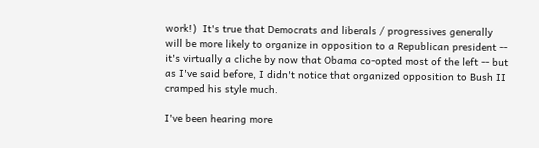work!)  It's true that Democrats and liberals / progressives generally will be more likely to organize in opposition to a Republican president -- it's virtually a cliche by now that Obama co-opted most of the left -- but as I've said before, I didn't notice that organized opposition to Bush II cramped his style much.

I've been hearing more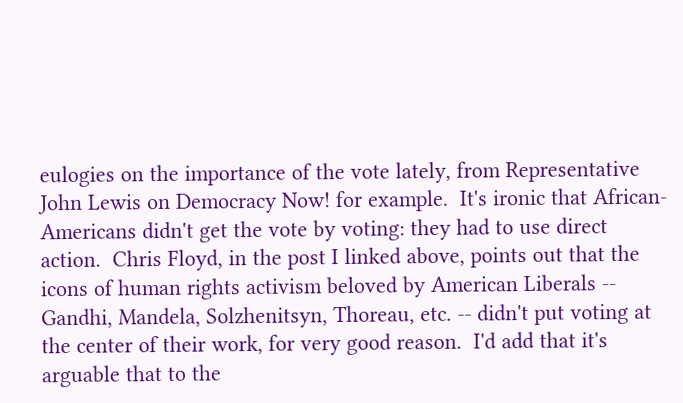eulogies on the importance of the vote lately, from Representative John Lewis on Democracy Now! for example.  It's ironic that African-Americans didn't get the vote by voting: they had to use direct action.  Chris Floyd, in the post I linked above, points out that the icons of human rights activism beloved by American Liberals -- Gandhi, Mandela, Solzhenitsyn, Thoreau, etc. -- didn't put voting at the center of their work, for very good reason.  I'd add that it's arguable that to the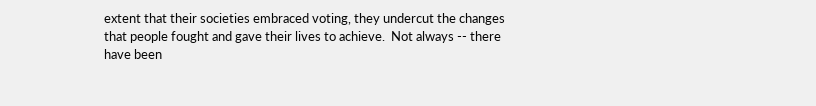extent that their societies embraced voting, they undercut the changes that people fought and gave their lives to achieve.  Not always -- there have been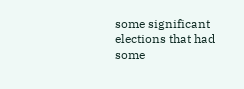some significant elections that had some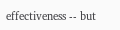effectiveness -- but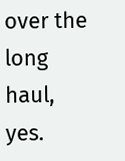over the long haul, yes.